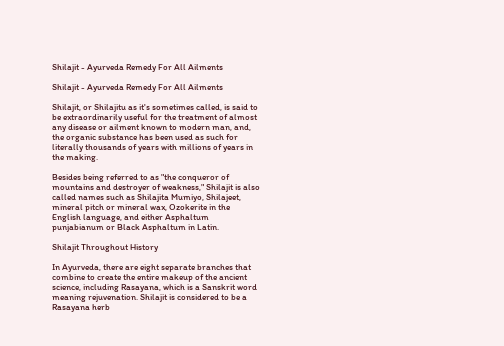Shilajit - Ayurveda Remedy For All Ailments

Shilajit - Ayurveda Remedy For All Ailments

Shilajit, or Shilajitu as it's sometimes called, is said to be extraordinarily useful for the treatment of almost any disease or ailment known to modern man, and, the organic substance has been used as such for literally thousands of years with millions of years in the making.

Besides being referred to as "the conqueror of mountains and destroyer of weakness," Shilajit is also called names such as Shilajita Mumiyo, Shilajeet, mineral pitch or mineral wax, Ozokerite in the English language, and either Asphaltum punjabianum or Black Asphaltum in Latin.

Shilajit Throughout History

In Ayurveda, there are eight separate branches that combine to create the entire makeup of the ancient science, including Rasayana, which is a Sanskrit word meaning rejuvenation. Shilajit is considered to be a Rasayana herb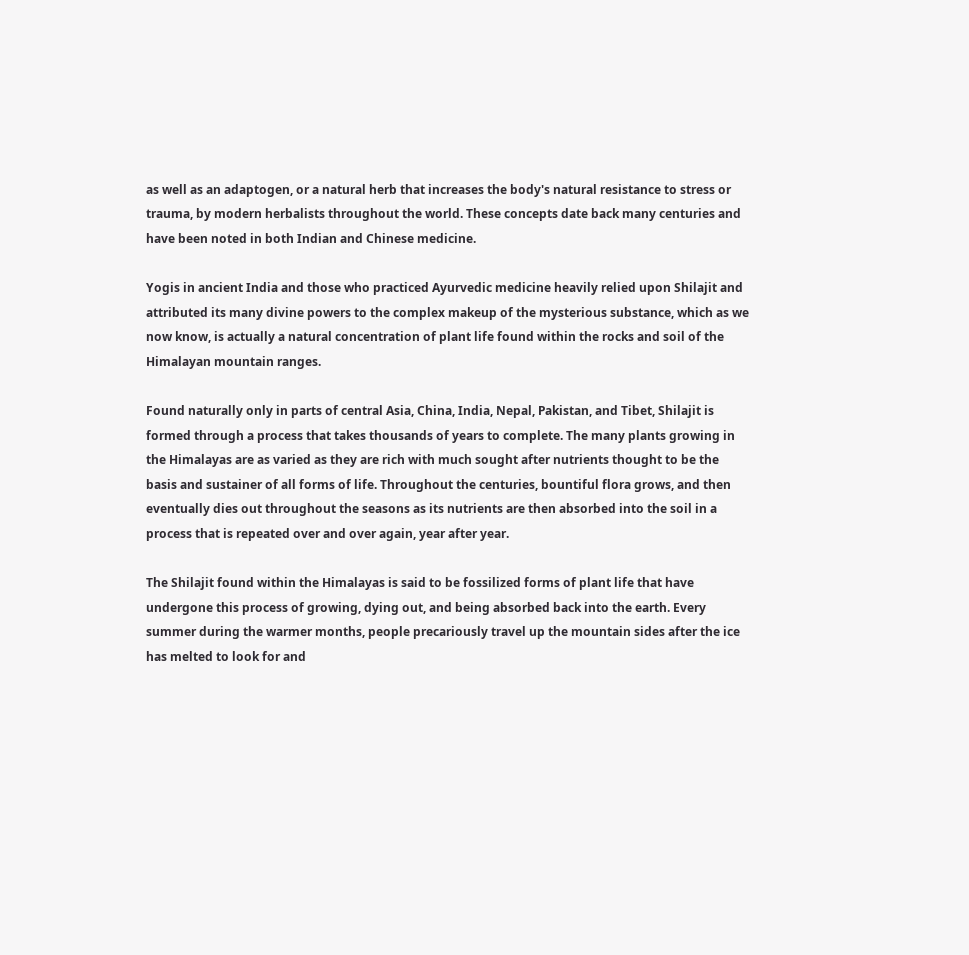as well as an adaptogen, or a natural herb that increases the body's natural resistance to stress or trauma, by modern herbalists throughout the world. These concepts date back many centuries and have been noted in both Indian and Chinese medicine.

Yogis in ancient India and those who practiced Ayurvedic medicine heavily relied upon Shilajit and attributed its many divine powers to the complex makeup of the mysterious substance, which as we now know, is actually a natural concentration of plant life found within the rocks and soil of the Himalayan mountain ranges.

Found naturally only in parts of central Asia, China, India, Nepal, Pakistan, and Tibet, Shilajit is formed through a process that takes thousands of years to complete. The many plants growing in the Himalayas are as varied as they are rich with much sought after nutrients thought to be the basis and sustainer of all forms of life. Throughout the centuries, bountiful flora grows, and then eventually dies out throughout the seasons as its nutrients are then absorbed into the soil in a process that is repeated over and over again, year after year.

The Shilajit found within the Himalayas is said to be fossilized forms of plant life that have undergone this process of growing, dying out, and being absorbed back into the earth. Every summer during the warmer months, people precariously travel up the mountain sides after the ice has melted to look for and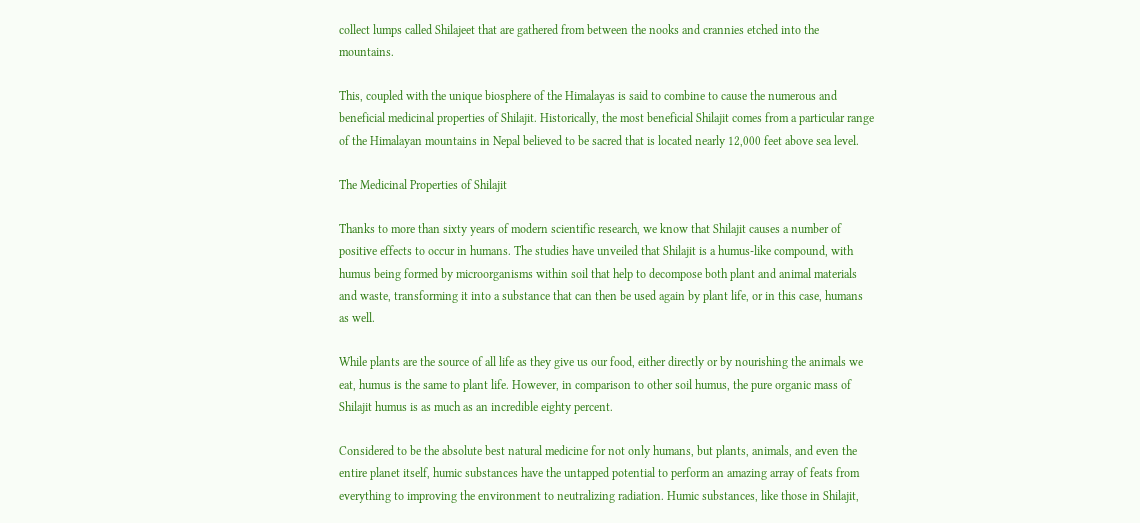collect lumps called Shilajeet that are gathered from between the nooks and crannies etched into the mountains.

This, coupled with the unique biosphere of the Himalayas is said to combine to cause the numerous and beneficial medicinal properties of Shilajit. Historically, the most beneficial Shilajit comes from a particular range of the Himalayan mountains in Nepal believed to be sacred that is located nearly 12,000 feet above sea level.

The Medicinal Properties of Shilajit

Thanks to more than sixty years of modern scientific research, we know that Shilajit causes a number of positive effects to occur in humans. The studies have unveiled that Shilajit is a humus-like compound, with humus being formed by microorganisms within soil that help to decompose both plant and animal materials and waste, transforming it into a substance that can then be used again by plant life, or in this case, humans as well.

While plants are the source of all life as they give us our food, either directly or by nourishing the animals we eat, humus is the same to plant life. However, in comparison to other soil humus, the pure organic mass of Shilajit humus is as much as an incredible eighty percent.

Considered to be the absolute best natural medicine for not only humans, but plants, animals, and even the entire planet itself, humic substances have the untapped potential to perform an amazing array of feats from everything to improving the environment to neutralizing radiation. Humic substances, like those in Shilajit,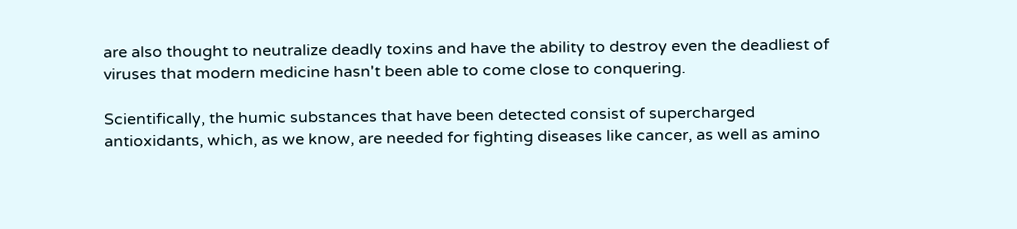are also thought to neutralize deadly toxins and have the ability to destroy even the deadliest of viruses that modern medicine hasn't been able to come close to conquering.

Scientifically, the humic substances that have been detected consist of supercharged antioxidants, which, as we know, are needed for fighting diseases like cancer, as well as amino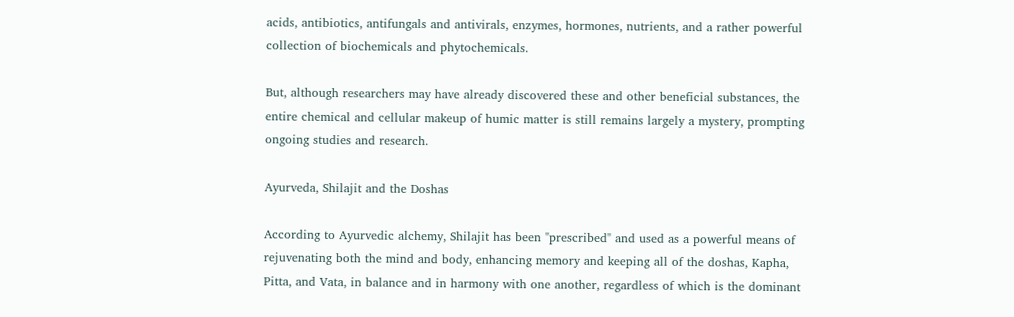acids, antibiotics, antifungals and antivirals, enzymes, hormones, nutrients, and a rather powerful collection of biochemicals and phytochemicals.

But, although researchers may have already discovered these and other beneficial substances, the entire chemical and cellular makeup of humic matter is still remains largely a mystery, prompting ongoing studies and research.

Ayurveda, Shilajit and the Doshas

According to Ayurvedic alchemy, Shilajit has been "prescribed" and used as a powerful means of rejuvenating both the mind and body, enhancing memory and keeping all of the doshas, Kapha, Pitta, and Vata, in balance and in harmony with one another, regardless of which is the dominant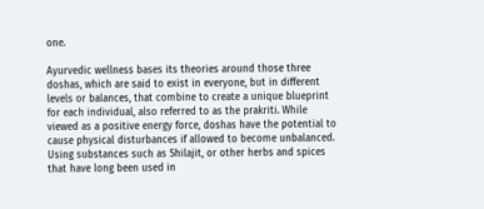one.

Ayurvedic wellness bases its theories around those three doshas, which are said to exist in everyone, but in different levels or balances, that combine to create a unique blueprint for each individual, also referred to as the prakriti. While viewed as a positive energy force, doshas have the potential to cause physical disturbances if allowed to become unbalanced. Using substances such as Shilajit, or other herbs and spices that have long been used in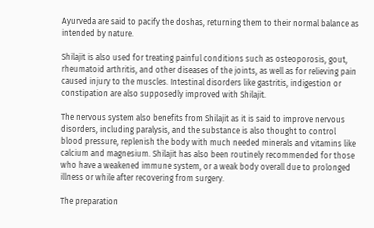Ayurveda are said to pacify the doshas, returning them to their normal balance as intended by nature.

Shilajit is also used for treating painful conditions such as osteoporosis, gout, rheumatoid arthritis, and other diseases of the joints, as well as for relieving pain caused injury to the muscles. Intestinal disorders like gastritis, indigestion or constipation are also supposedly improved with Shilajit.

The nervous system also benefits from Shilajit as it is said to improve nervous disorders, including paralysis, and the substance is also thought to control blood pressure, replenish the body with much needed minerals and vitamins like calcium and magnesium. Shilajit has also been routinely recommended for those who have a weakened immune system, or a weak body overall due to prolonged illness or while after recovering from surgery.

The preparation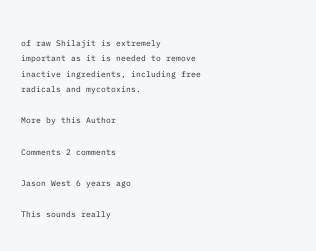of raw Shilajit is extremely important as it is needed to remove inactive ingredients, including free radicals and mycotoxins.

More by this Author

Comments 2 comments

Jason West 6 years ago

This sounds really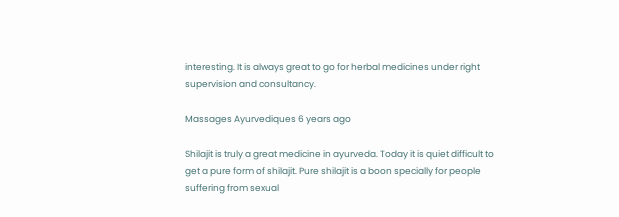interesting. It is always great to go for herbal medicines under right supervision and consultancy.

Massages Ayurvediques 6 years ago

Shilajit is truly a great medicine in ayurveda. Today it is quiet difficult to get a pure form of shilajit. Pure shilajit is a boon specially for people suffering from sexual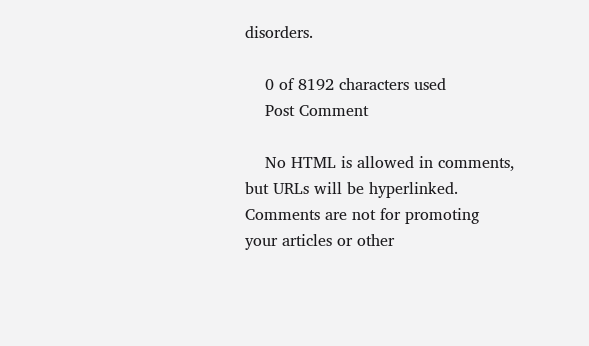disorders.

    0 of 8192 characters used
    Post Comment

    No HTML is allowed in comments, but URLs will be hyperlinked. Comments are not for promoting your articles or other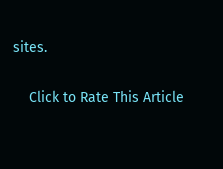sites.

    Click to Rate This Article